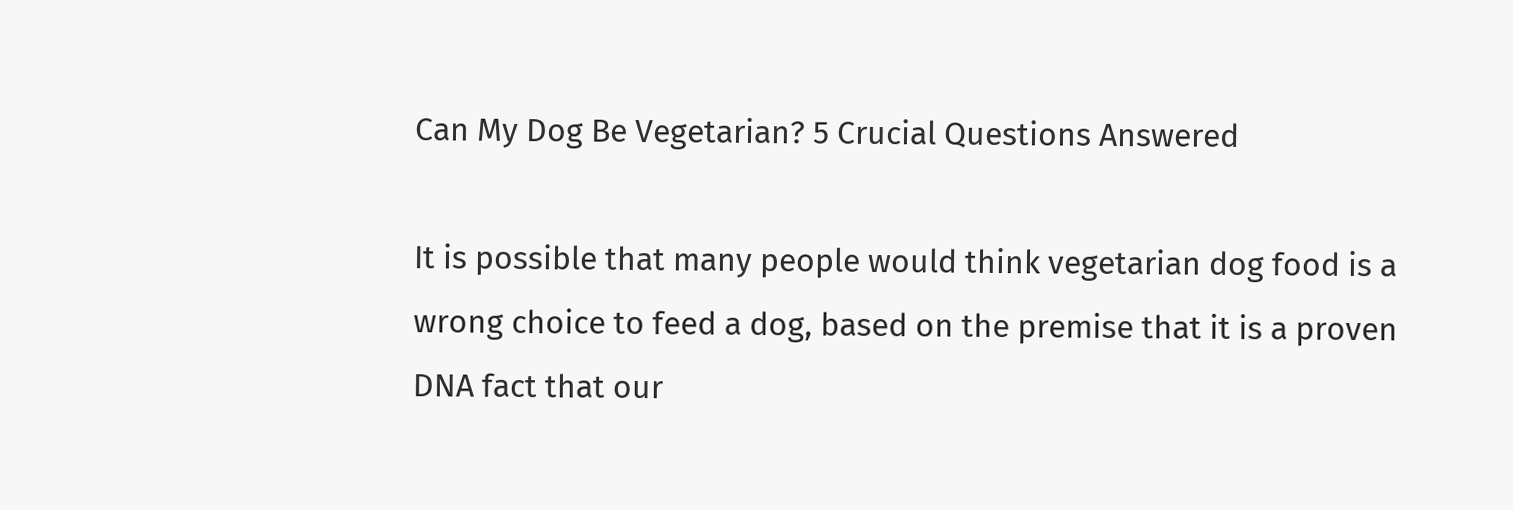Can My Dog Be Vegetarian? 5 Crucial Questions Answered

It is possible that many people would think vegetarian dog food is a wrong choice to feed a dog, based on the premise that it is a proven DNA fact that our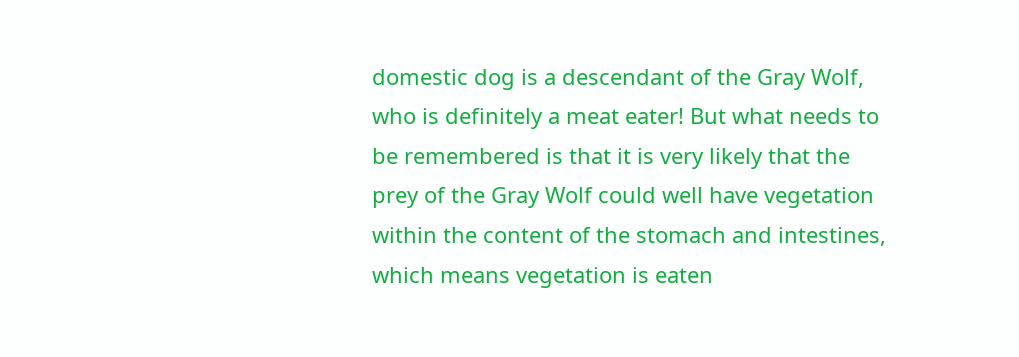domestic dog is a descendant of the Gray Wolf, who is definitely a meat eater! But what needs to be remembered is that it is very likely that the prey of the Gray Wolf could well have vegetation within the content of the stomach and intestines, which means vegetation is eaten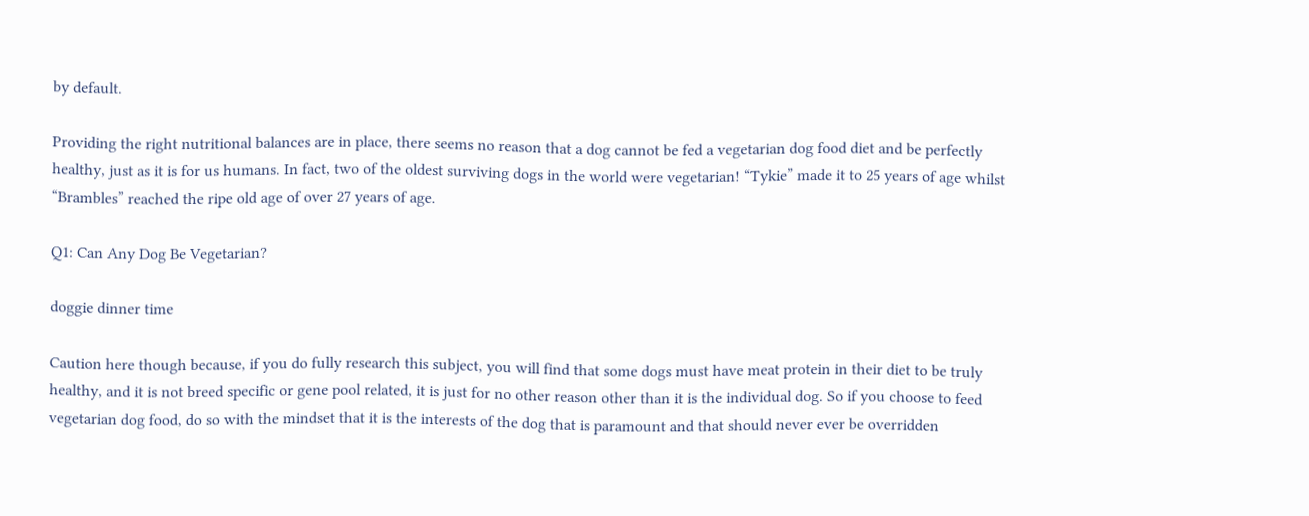by default.

Providing the right nutritional balances are in place, there seems no reason that a dog cannot be fed a vegetarian dog food diet and be perfectly healthy, just as it is for us humans. In fact, two of the oldest surviving dogs in the world were vegetarian! “Tykie” made it to 25 years of age whilst “Brambles” reached the ripe old age of over 27 years of age.

Q1: Can Any Dog Be Vegetarian?

doggie dinner time

Caution here though because, if you do fully research this subject, you will find that some dogs must have meat protein in their diet to be truly healthy, and it is not breed specific or gene pool related, it is just for no other reason other than it is the individual dog. So if you choose to feed vegetarian dog food, do so with the mindset that it is the interests of the dog that is paramount and that should never ever be overridden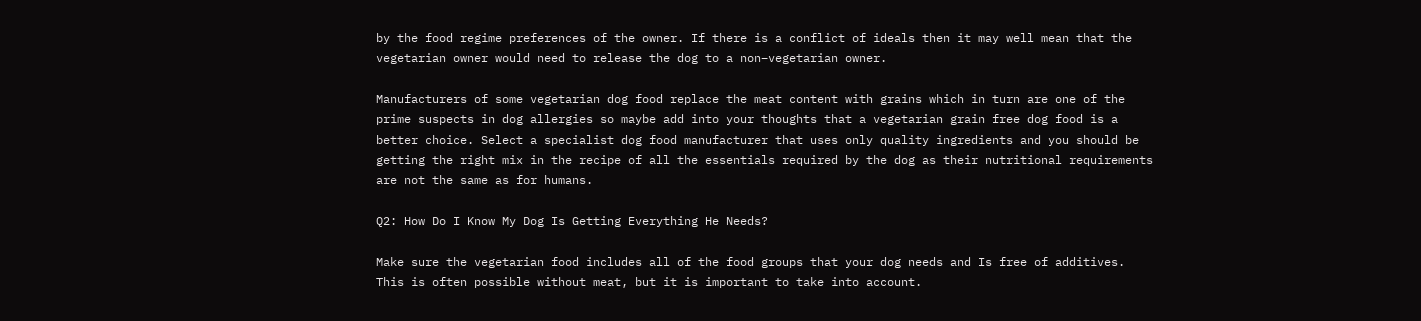by the food regime preferences of the owner. If there is a conflict of ideals then it may well mean that the vegetarian owner would need to release the dog to a non–vegetarian owner.

Manufacturers of some vegetarian dog food replace the meat content with grains which in turn are one of the prime suspects in dog allergies so maybe add into your thoughts that a vegetarian grain free dog food is a better choice. Select a specialist dog food manufacturer that uses only quality ingredients and you should be getting the right mix in the recipe of all the essentials required by the dog as their nutritional requirements are not the same as for humans.

Q2: How Do I Know My Dog Is Getting Everything He Needs?

Make sure the vegetarian food includes all of the food groups that your dog needs and Is free of additives. This is often possible without meat, but it is important to take into account.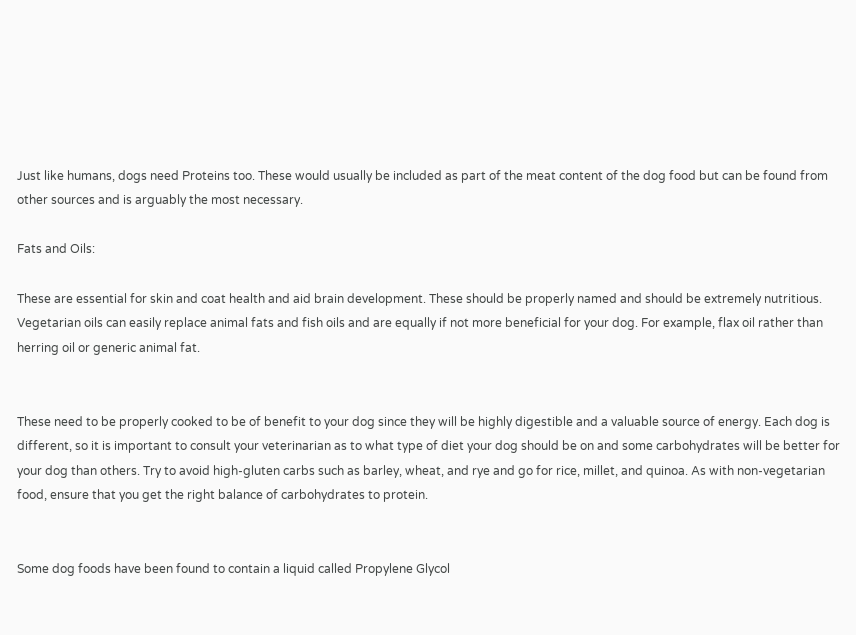Just like humans, dogs need Proteins too. These would usually be included as part of the meat content of the dog food but can be found from other sources and is arguably the most necessary.

Fats and Oils:

These are essential for skin and coat health and aid brain development. These should be properly named and should be extremely nutritious. Vegetarian oils can easily replace animal fats and fish oils and are equally if not more beneficial for your dog. For example, flax oil rather than herring oil or generic animal fat.


These need to be properly cooked to be of benefit to your dog since they will be highly digestible and a valuable source of energy. Each dog is different, so it is important to consult your veterinarian as to what type of diet your dog should be on and some carbohydrates will be better for your dog than others. Try to avoid high-gluten carbs such as barley, wheat, and rye and go for rice, millet, and quinoa. As with non-vegetarian food, ensure that you get the right balance of carbohydrates to protein.


Some dog foods have been found to contain a liquid called Propylene Glycol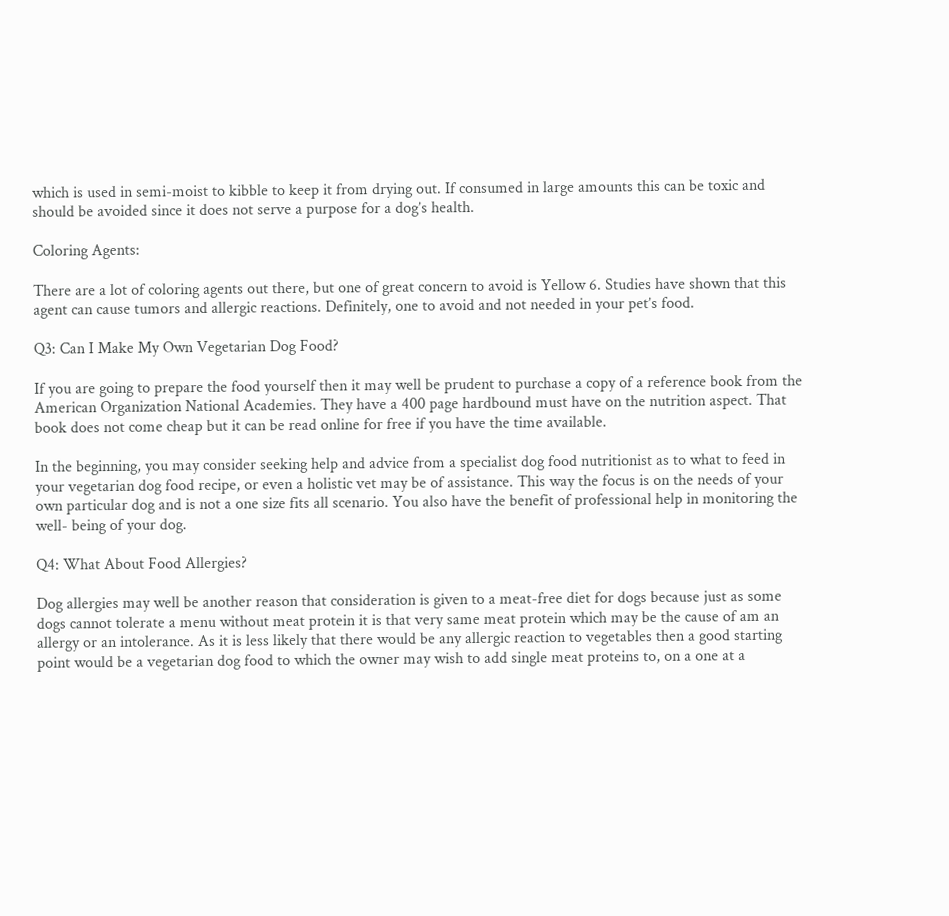which is used in semi-moist to kibble to keep it from drying out. If consumed in large amounts this can be toxic and should be avoided since it does not serve a purpose for a dog’s health.

Coloring Agents:

There are a lot of coloring agents out there, but one of great concern to avoid is Yellow 6. Studies have shown that this agent can cause tumors and allergic reactions. Definitely, one to avoid and not needed in your pet’s food.

Q3: Can I Make My Own Vegetarian Dog Food?

If you are going to prepare the food yourself then it may well be prudent to purchase a copy of a reference book from the American Organization National Academies. They have a 400 page hardbound must have on the nutrition aspect. That book does not come cheap but it can be read online for free if you have the time available.

In the beginning, you may consider seeking help and advice from a specialist dog food nutritionist as to what to feed in your vegetarian dog food recipe, or even a holistic vet may be of assistance. This way the focus is on the needs of your own particular dog and is not a one size fits all scenario. You also have the benefit of professional help in monitoring the well- being of your dog.

Q4: What About Food Allergies?

Dog allergies may well be another reason that consideration is given to a meat-free diet for dogs because just as some dogs cannot tolerate a menu without meat protein it is that very same meat protein which may be the cause of am an allergy or an intolerance. As it is less likely that there would be any allergic reaction to vegetables then a good starting point would be a vegetarian dog food to which the owner may wish to add single meat proteins to, on a one at a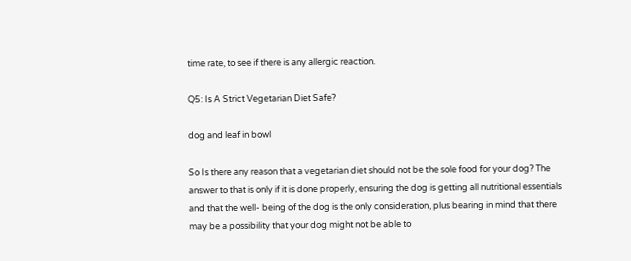time rate, to see if there is any allergic reaction.

Q5: Is A Strict Vegetarian Diet Safe?

dog and leaf in bowl

So Is there any reason that a vegetarian diet should not be the sole food for your dog? The answer to that is only if it is done properly, ensuring the dog is getting all nutritional essentials and that the well- being of the dog is the only consideration, plus bearing in mind that there may be a possibility that your dog might not be able to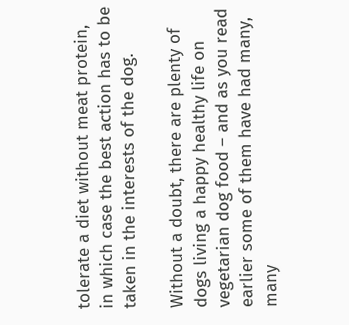tolerate a diet without meat protein, in which case the best action has to be taken in the interests of the dog.

Without a doubt, there are plenty of dogs living a happy healthy life on vegetarian dog food – and as you read earlier some of them have had many, many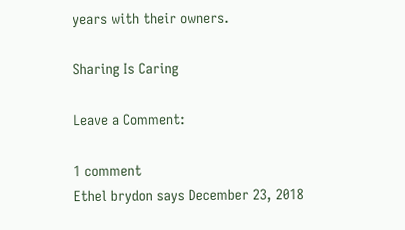years with their owners.

Sharing Is Caring

Leave a Comment:

1 comment
Ethel brydon says December 23, 2018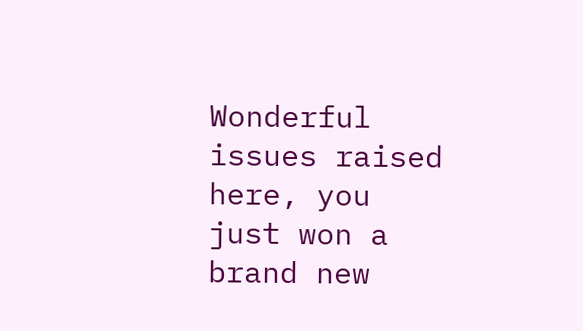Wonderful issues raised here, you just won a brand new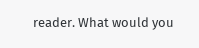reader. What would you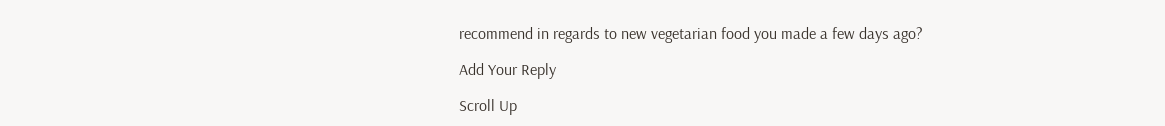recommend in regards to new vegetarian food you made a few days ago?

Add Your Reply

Scroll Up